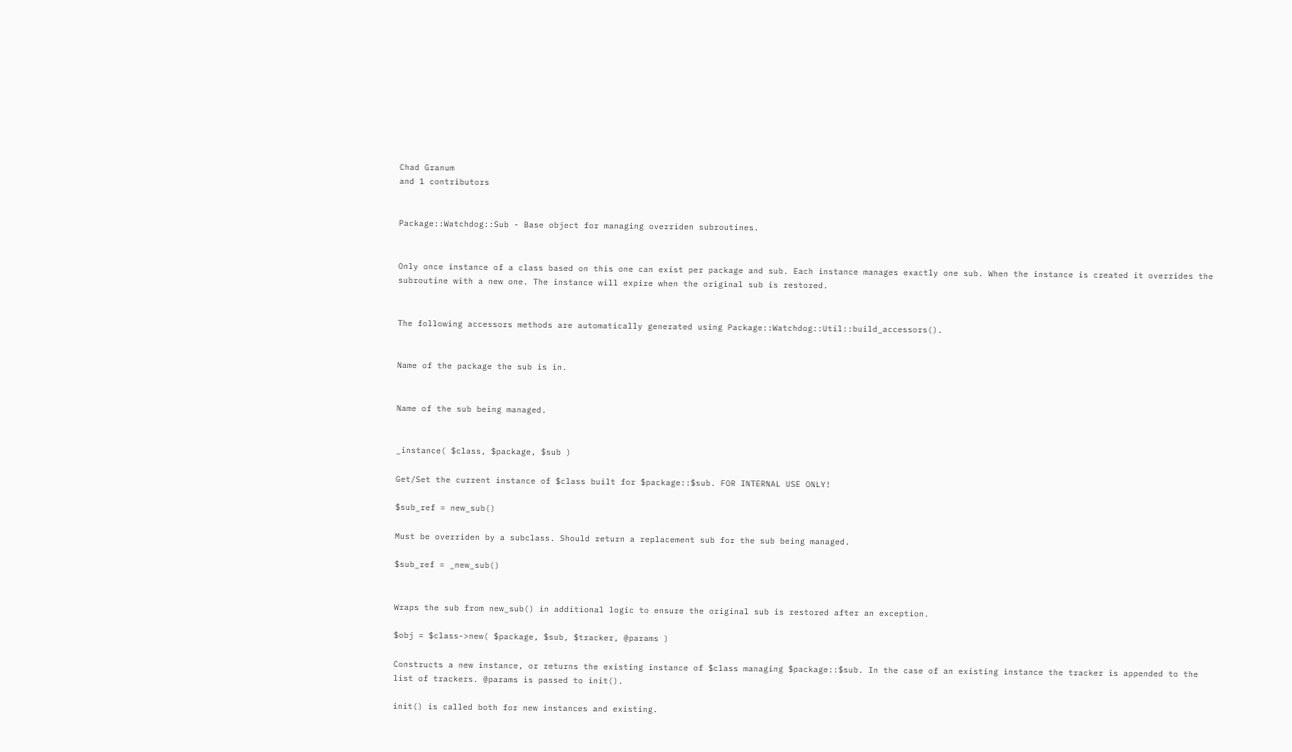Chad Granum
and 1 contributors


Package::Watchdog::Sub - Base object for managing overriden subroutines.


Only once instance of a class based on this one can exist per package and sub. Each instance manages exactly one sub. When the instance is created it overrides the subroutine with a new one. The instance will expire when the original sub is restored.


The following accessors methods are automatically generated using Package::Watchdog::Util::build_accessors().


Name of the package the sub is in.


Name of the sub being managed.


_instance( $class, $package, $sub )

Get/Set the current instance of $class built for $package::$sub. FOR INTERNAL USE ONLY!

$sub_ref = new_sub()

Must be overriden by a subclass. Should return a replacement sub for the sub being managed.

$sub_ref = _new_sub()


Wraps the sub from new_sub() in additional logic to ensure the original sub is restored after an exception.

$obj = $class->new( $package, $sub, $tracker, @params )

Constructs a new instance, or returns the existing instance of $class managing $package::$sub. In the case of an existing instance the tracker is appended to the list of trackers. @params is passed to init().

init() is called both for new instances and existing.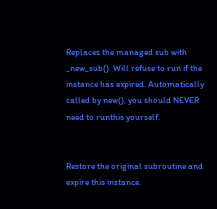Replaces the managed sub with _new_sub(). Will refuse to run if the instance has expired. Automatically called by new(), you should NEVER need to runthis yourself.


Restore the original subroutine and expire this instance.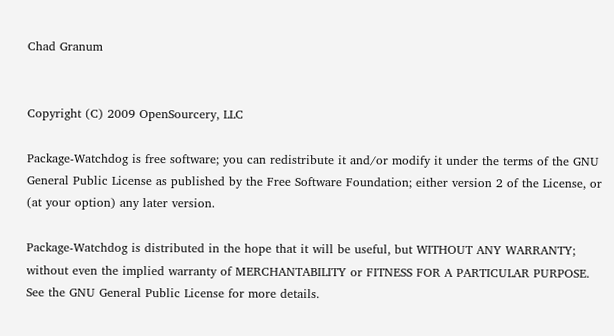Chad Granum


Copyright (C) 2009 OpenSourcery, LLC

Package-Watchdog is free software; you can redistribute it and/or modify it under the terms of the GNU General Public License as published by the Free Software Foundation; either version 2 of the License, or (at your option) any later version.

Package-Watchdog is distributed in the hope that it will be useful, but WITHOUT ANY WARRANTY; without even the implied warranty of MERCHANTABILITY or FITNESS FOR A PARTICULAR PURPOSE. See the GNU General Public License for more details.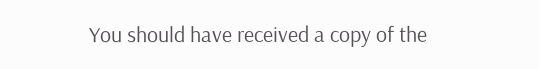You should have received a copy of the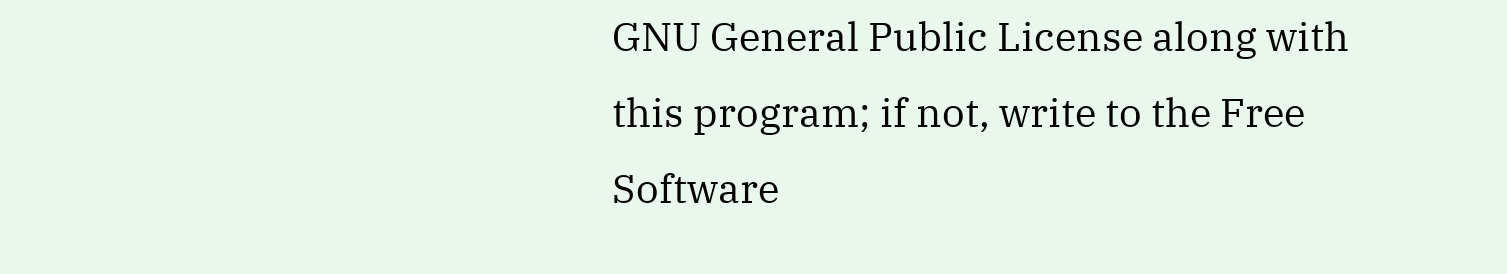GNU General Public License along with this program; if not, write to the Free Software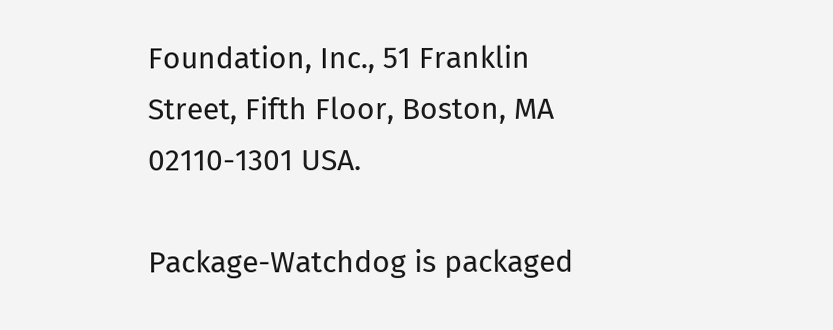Foundation, Inc., 51 Franklin Street, Fifth Floor, Boston, MA 02110-1301 USA.

Package-Watchdog is packaged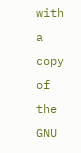with a copy of the GNU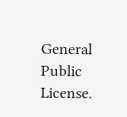General Public License.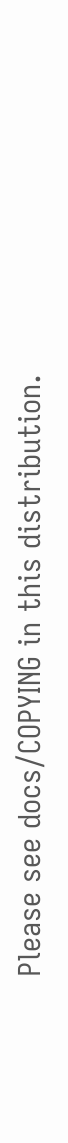Please see docs/COPYING in this distribution.